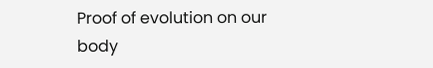Proof of evolution on our body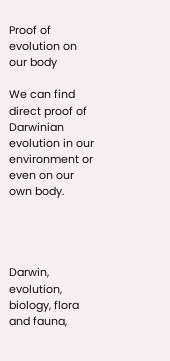Proof of evolution on our body

We can find direct proof of Darwinian evolution in our environment or even on our own body.




Darwin, evolution, biology, flora and fauna,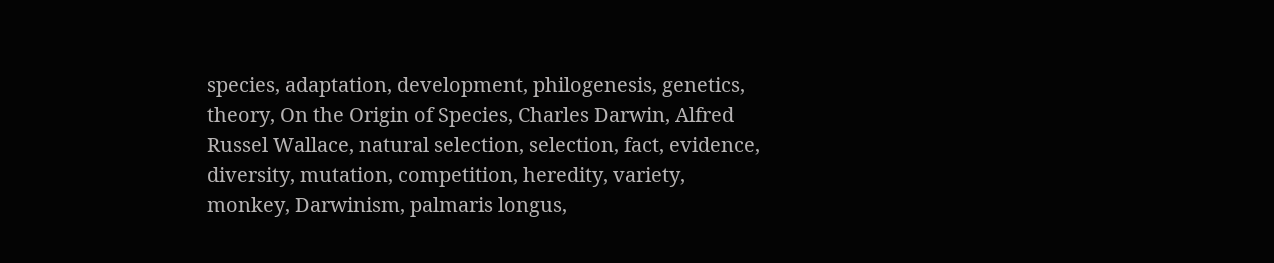species, adaptation, development, philogenesis, genetics, theory, On the Origin of Species, Charles Darwin, Alfred Russel Wallace, natural selection, selection, fact, evidence, diversity, mutation, competition, heredity, variety, monkey, Darwinism, palmaris longus,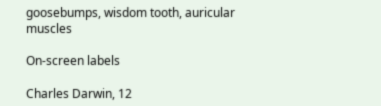goosebumps, wisdom tooth, auricular muscles

On-screen labels

Charles Darwin, 12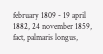february 1809 - 19 april 1882, 24 november 1859, fact, palmaris longus,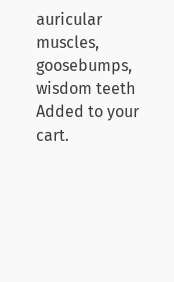auricular muscles, goosebumps, wisdom teeth
Added to your cart.